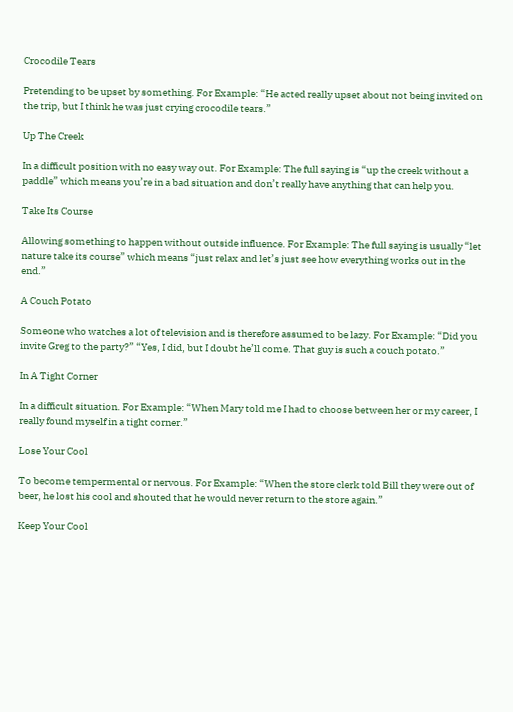Crocodile Tears

Pretending to be upset by something. For Example: “He acted really upset about not being invited on the trip, but I think he was just crying crocodile tears.”

Up The Creek

In a difficult position with no easy way out. For Example: The full saying is “up the creek without a paddle” which means you’re in a bad situation and don’t really have anything that can help you.

Take Its Course

Allowing something to happen without outside influence. For Example: The full saying is usually “let nature take its course” which means “just relax and let’s just see how everything works out in the end.”

A Couch Potato

Someone who watches a lot of television and is therefore assumed to be lazy. For Example: “Did you invite Greg to the party?” “Yes, I did, but I doubt he’ll come. That guy is such a couch potato.”

In A Tight Corner

In a difficult situation. For Example: “When Mary told me I had to choose between her or my career, I really found myself in a tight corner.”

Lose Your Cool

To become tempermental or nervous. For Example: “When the store clerk told Bill they were out of beer, he lost his cool and shouted that he would never return to the store again.”

Keep Your Cool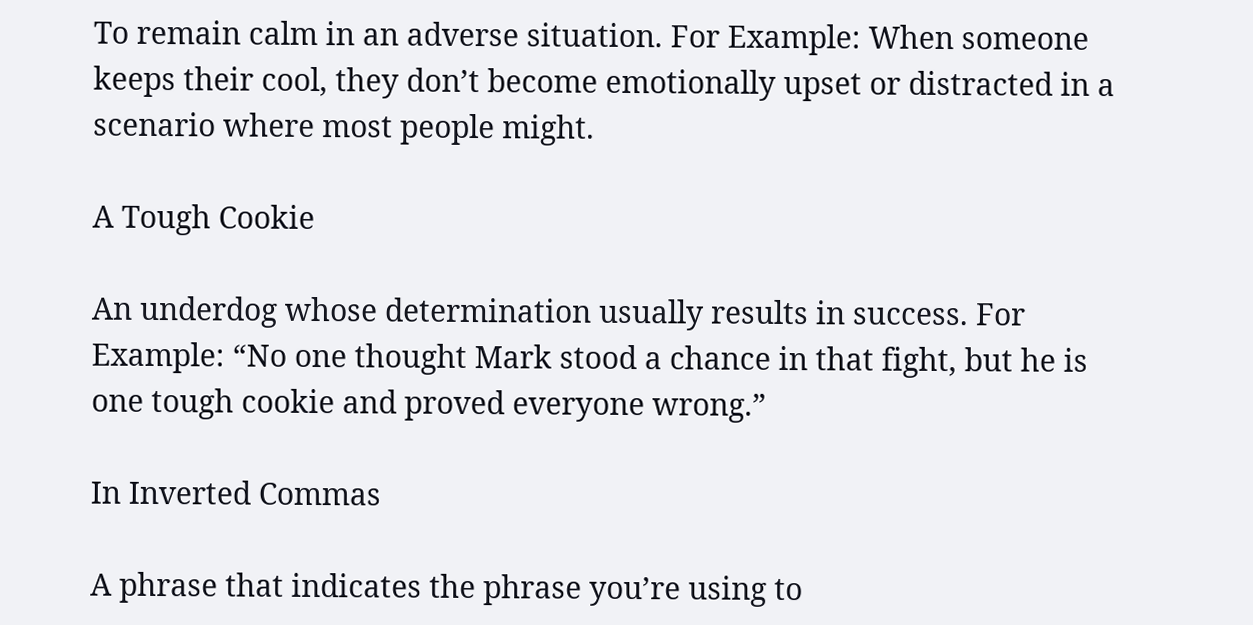To remain calm in an adverse situation. For Example: When someone keeps their cool, they don’t become emotionally upset or distracted in a scenario where most people might.

A Tough Cookie

An underdog whose determination usually results in success. For Example: “No one thought Mark stood a chance in that fight, but he is one tough cookie and proved everyone wrong.”

In Inverted Commas

A phrase that indicates the phrase you’re using to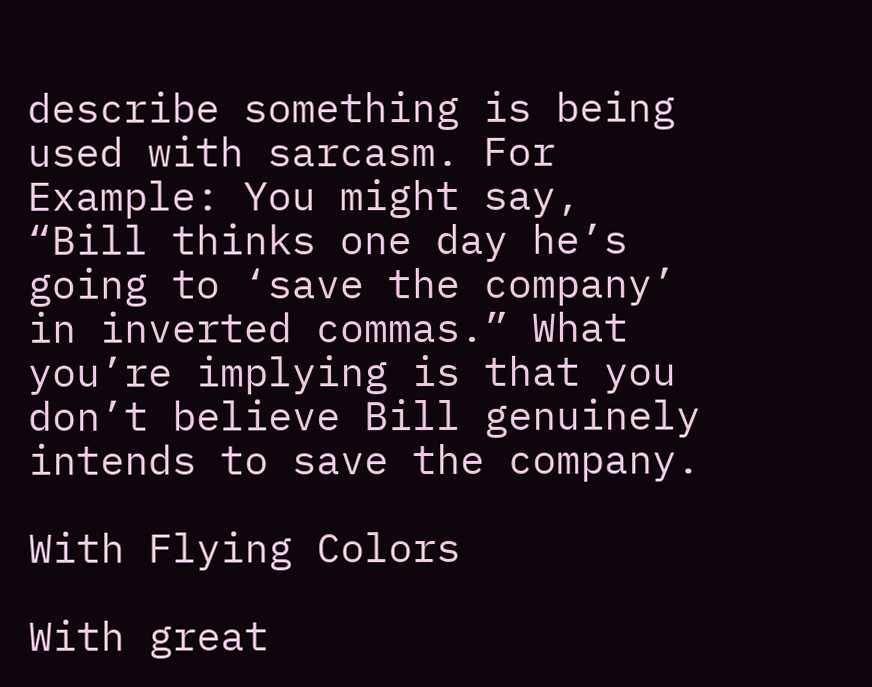describe something is being used with sarcasm. For Example: You might say, “Bill thinks one day he’s going to ‘save the company’ in inverted commas.” What you’re implying is that you don’t believe Bill genuinely intends to save the company.

With Flying Colors

With great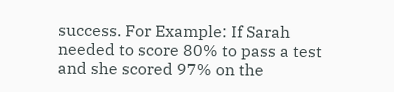success. For Example: If Sarah needed to score 80% to pass a test and she scored 97% on the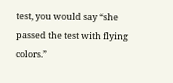test, you would say “she passed the test with flying colors.”